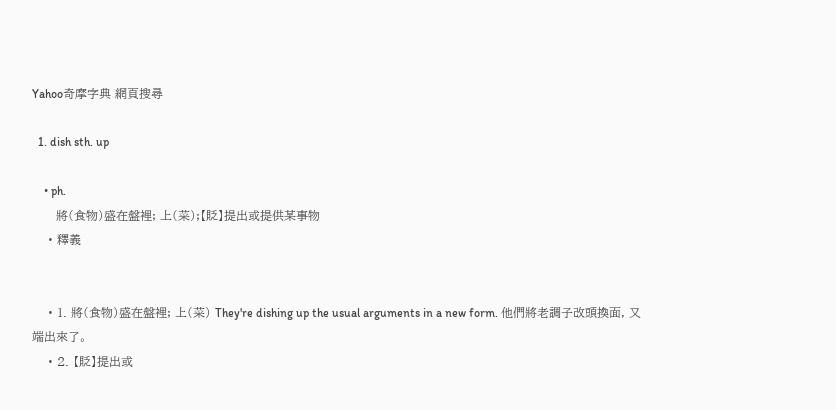Yahoo奇摩字典 網頁搜尋

  1. dish sth. up

    • ph.
      將(食物)盛在盤裡; 上(菜);【貶】提出或提供某事物
    • 釋義


    • 1. 將(食物)盛在盤裡; 上(菜) They're dishing up the usual arguments in a new form. 他們將老調子改頭換面, 又端出來了。
    • 2. 【貶】提出或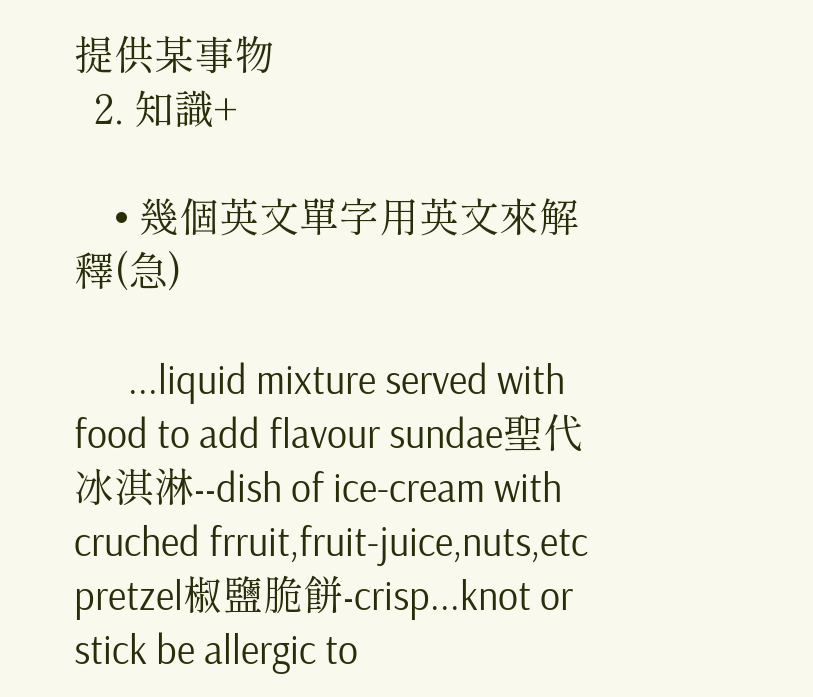提供某事物
  2. 知識+

    • 幾個英文單字用英文來解釋(急)

      ...liquid mixture served with food to add flavour sundae聖代冰淇淋--dish of ice-cream with cruched frruit,fruit-juice,nuts,etc pretzel椒鹽脆餅-crisp...knot or stick be allergic to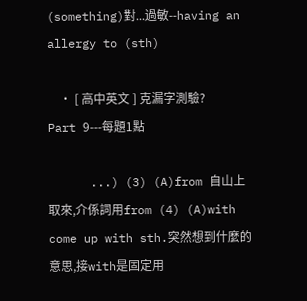(something)對...過敏--having an allergy to (sth)

    • [ 高中英文 ] 克漏字測驗? Part 9---每題1點

      ...) (3) (A)from 自山上取來,介係詞用from (4) (A)with come up with sth.突然想到什麼的意思,接with是固定用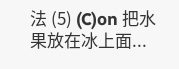法 (5) (C)on 把水果放在冰上面...